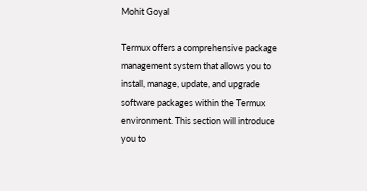Mohit Goyal

Termux offers a comprehensive package management system that allows you to install, manage, update, and upgrade software packages within the Termux environment. This section will introduce you to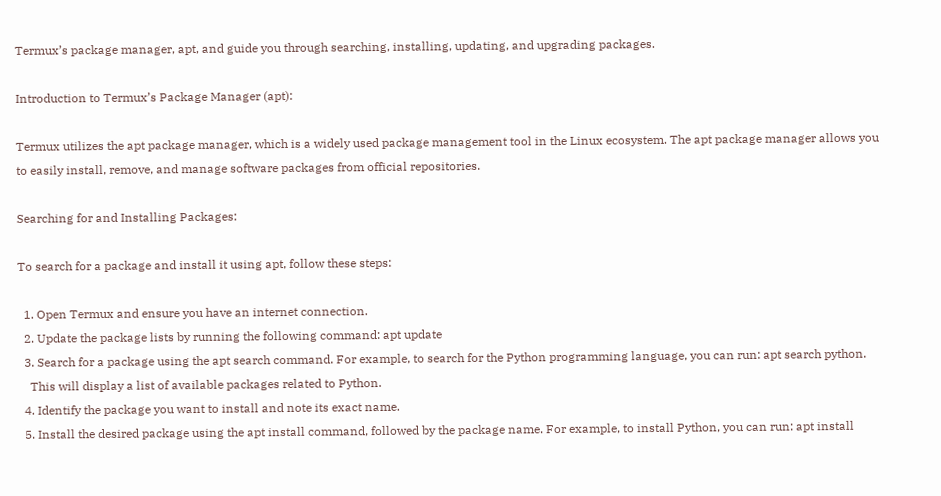Termux’s package manager, apt, and guide you through searching, installing, updating, and upgrading packages.

Introduction to Termux’s Package Manager (apt):

Termux utilizes the apt package manager, which is a widely used package management tool in the Linux ecosystem. The apt package manager allows you to easily install, remove, and manage software packages from official repositories.

Searching for and Installing Packages:

To search for a package and install it using apt, follow these steps:

  1. Open Termux and ensure you have an internet connection.
  2. Update the package lists by running the following command: apt update
  3. Search for a package using the apt search command. For example, to search for the Python programming language, you can run: apt search python.
    This will display a list of available packages related to Python.
  4. Identify the package you want to install and note its exact name.
  5. Install the desired package using the apt install command, followed by the package name. For example, to install Python, you can run: apt install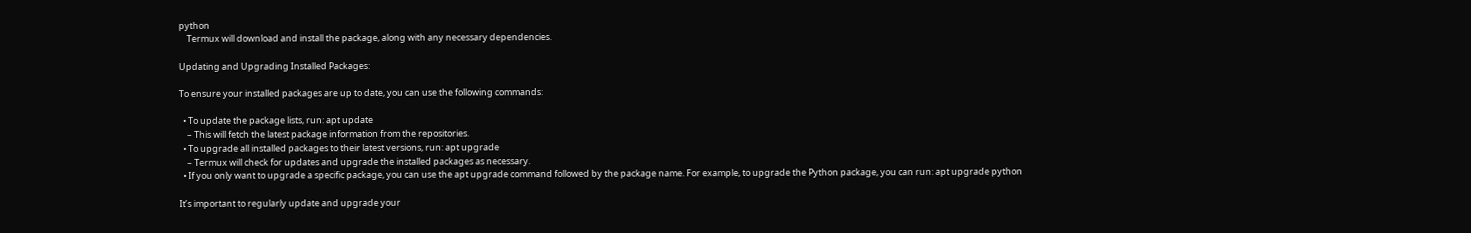python
    Termux will download and install the package, along with any necessary dependencies.

Updating and Upgrading Installed Packages:

To ensure your installed packages are up to date, you can use the following commands:

  • To update the package lists, run: apt update
    – This will fetch the latest package information from the repositories.
  • To upgrade all installed packages to their latest versions, run: apt upgrade
    – Termux will check for updates and upgrade the installed packages as necessary.
  • If you only want to upgrade a specific package, you can use the apt upgrade command followed by the package name. For example, to upgrade the Python package, you can run: apt upgrade python

It’s important to regularly update and upgrade your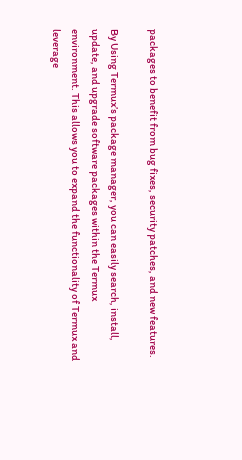packages to benefit from bug fixes, security patches, and new features.

By Using Termux’s package manager, you can easily search, install, update, and upgrade software packages within the Termux environment. This allows you to expand the functionality of Termux and leverage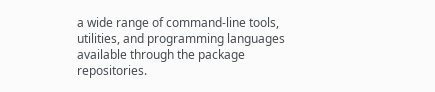a wide range of command-line tools, utilities, and programming languages available through the package repositories.